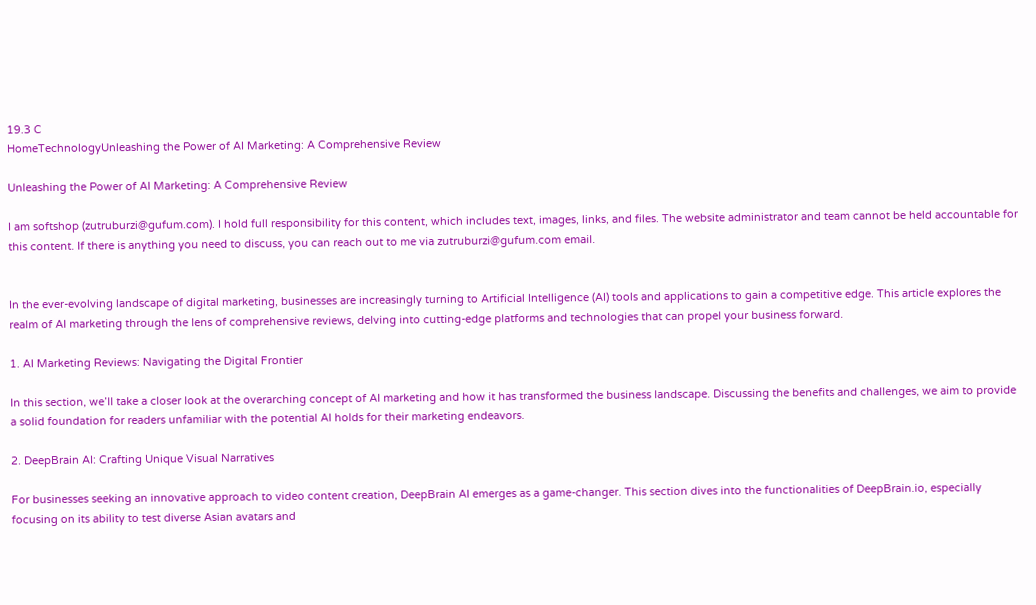19.3 C
HomeTechnologyUnleashing the Power of AI Marketing: A Comprehensive Review

Unleashing the Power of AI Marketing: A Comprehensive Review

I am softshop (zutruburzi@gufum.com). I hold full responsibility for this content, which includes text, images, links, and files. The website administrator and team cannot be held accountable for this content. If there is anything you need to discuss, you can reach out to me via zutruburzi@gufum.com email.


In the ever-evolving landscape of digital marketing, businesses are increasingly turning to Artificial Intelligence (AI) tools and applications to gain a competitive edge. This article explores the realm of AI marketing through the lens of comprehensive reviews, delving into cutting-edge platforms and technologies that can propel your business forward.

1. AI Marketing Reviews: Navigating the Digital Frontier

In this section, we’ll take a closer look at the overarching concept of AI marketing and how it has transformed the business landscape. Discussing the benefits and challenges, we aim to provide a solid foundation for readers unfamiliar with the potential AI holds for their marketing endeavors.

2. DeepBrain AI: Crafting Unique Visual Narratives

For businesses seeking an innovative approach to video content creation, DeepBrain AI emerges as a game-changer. This section dives into the functionalities of DeepBrain.io, especially focusing on its ability to test diverse Asian avatars and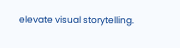elevate visual storytelling.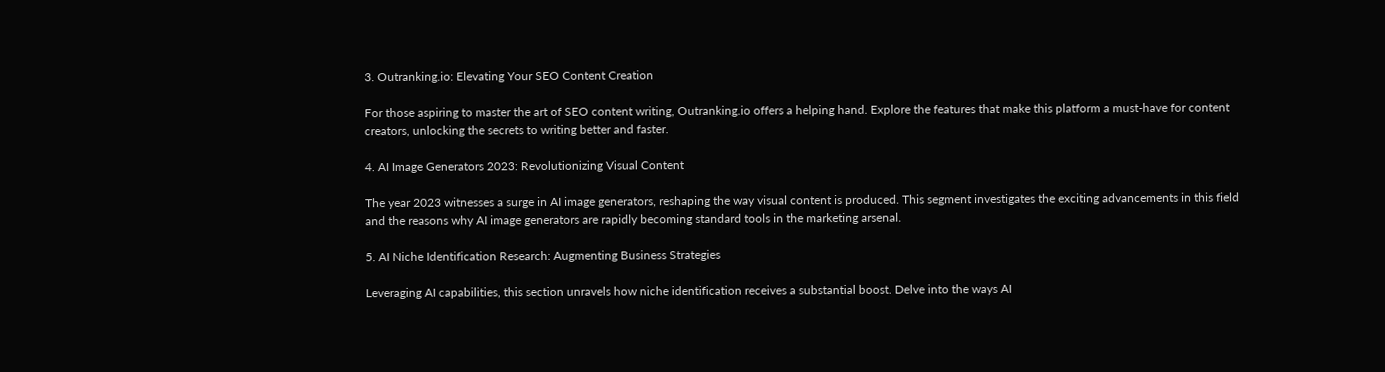3. Outranking.io: Elevating Your SEO Content Creation

For those aspiring to master the art of SEO content writing, Outranking.io offers a helping hand. Explore the features that make this platform a must-have for content creators, unlocking the secrets to writing better and faster.

4. AI Image Generators 2023: Revolutionizing Visual Content

The year 2023 witnesses a surge in AI image generators, reshaping the way visual content is produced. This segment investigates the exciting advancements in this field and the reasons why AI image generators are rapidly becoming standard tools in the marketing arsenal.

5. AI Niche Identification Research: Augmenting Business Strategies

Leveraging AI capabilities, this section unravels how niche identification receives a substantial boost. Delve into the ways AI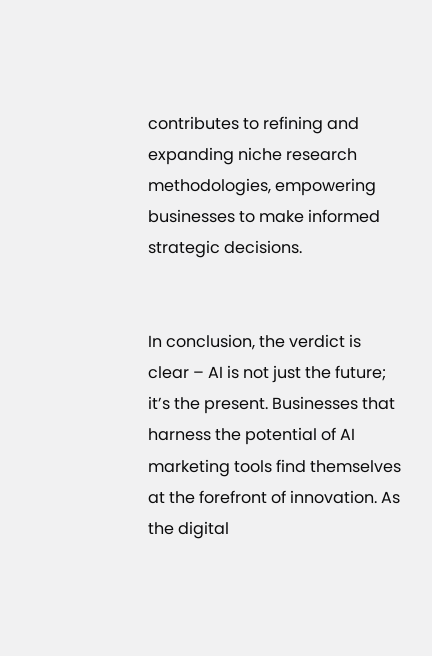contributes to refining and expanding niche research methodologies, empowering businesses to make informed strategic decisions.


In conclusion, the verdict is clear – AI is not just the future; it’s the present. Businesses that harness the potential of AI marketing tools find themselves at the forefront of innovation. As the digital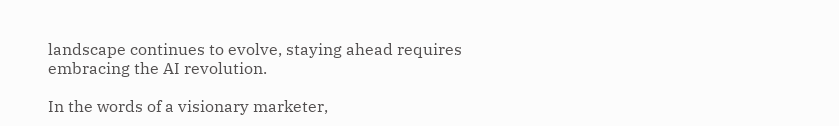landscape continues to evolve, staying ahead requires embracing the AI revolution.

In the words of a visionary marketer,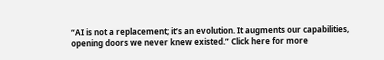“AI is not a replacement; it’s an evolution. It augments our capabilities, opening doors we never knew existed.” Click here for more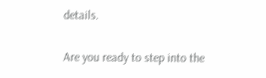details.

Are you ready to step into the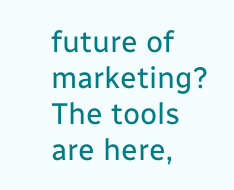future of marketing? The tools are here,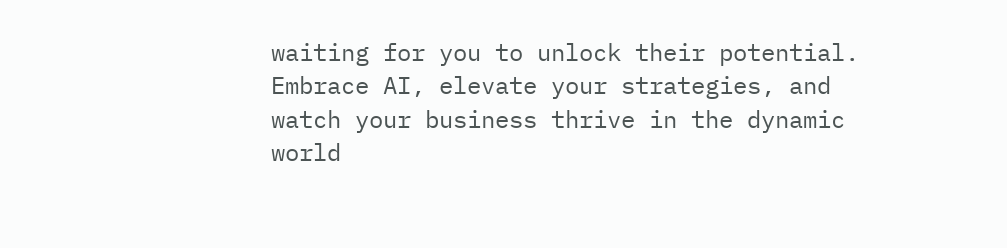waiting for you to unlock their potential. Embrace AI, elevate your strategies, and watch your business thrive in the dynamic world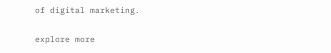of digital marketing.

explore more